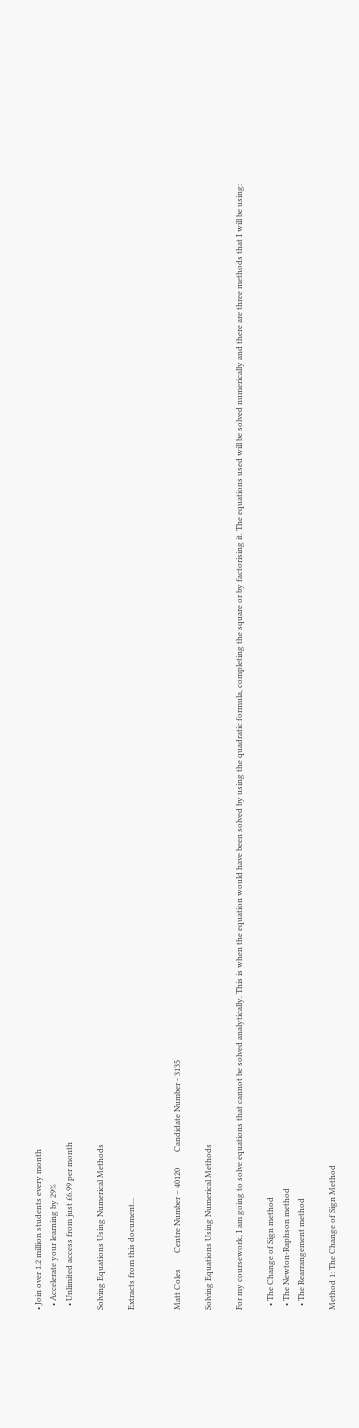• Join over 1.2 million students every month
  • Accelerate your learning by 29%
  • Unlimited access from just £6.99 per month

Solving Equations Using Numerical Methods

Extracts from this document...


Matt Coles        Centre Number – 40120        Candidate Number - 3135

Solving Equations Using Numerical Methods

For my coursework, I am going to solve equations that cannot be solved analytically. This is when the equation would have been solved by using the quadratic formula, completing the square or by factorising it. The equations used will be solved numerically and there are three methods that I will be using:

  • The Change of Sign method
  • The Newton-Raphson method
  • The Rearrangement method

Method 1: The Change of Sign Method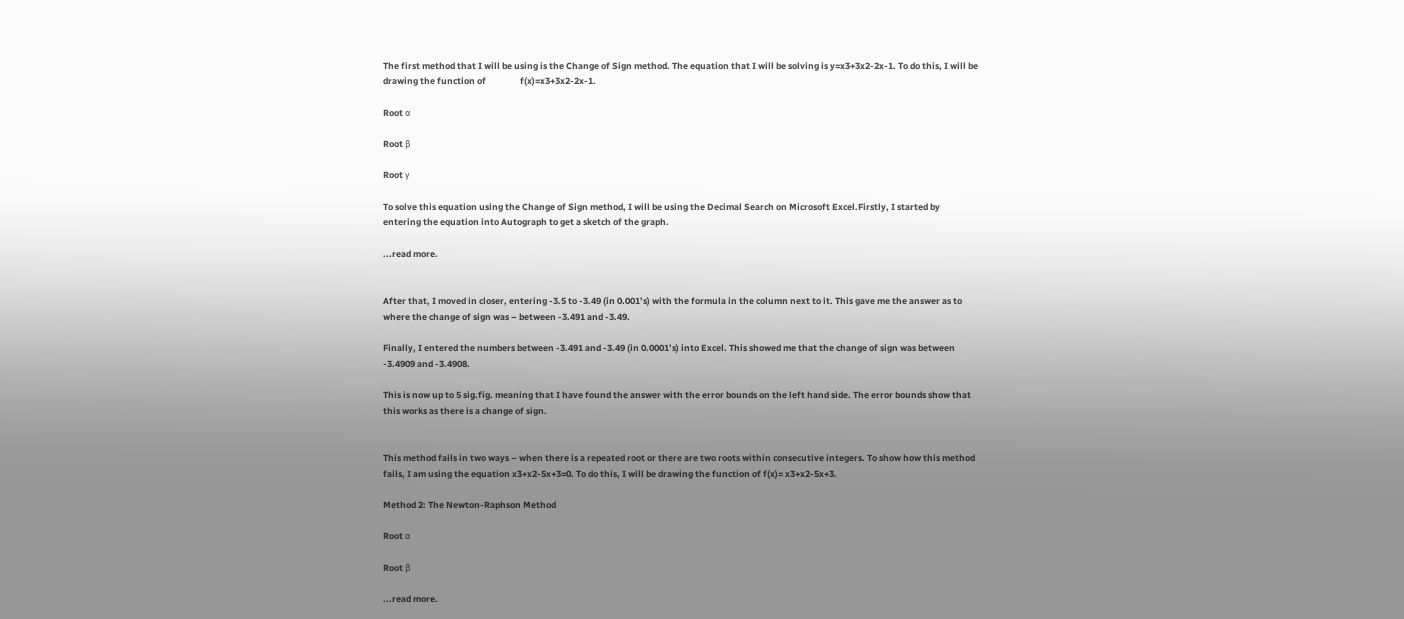The first method that I will be using is the Change of Sign method. The equation that I will be solving is y=x3+3x2-2x-1. To do this, I will be drawing the function of                 f(x)=x3+3x2-2x-1.

Root α

Root β

Root γ

To solve this equation using the Change of Sign method, I will be using the Decimal Search on Microsoft Excel.Firstly, I started by entering the equation into Autograph to get a sketch of the graph.

...read more.


After that, I moved in closer, entering -3.5 to -3.49 (in 0.001’s) with the formula in the column next to it. This gave me the answer as to where the change of sign was – between -3.491 and -3.49.

Finally, I entered the numbers between -3.491 and -3.49 (in 0.0001’s) into Excel. This showed me that the change of sign was between         -3.4909 and -3.4908.

This is now up to 5 sig.fig. meaning that I have found the answer with the error bounds on the left hand side. The error bounds show that this works as there is a change of sign.


This method fails in two ways – when there is a repeated root or there are two roots within consecutive integers. To show how this method fails, I am using the equation x3+x2-5x+3=0. To do this, I will be drawing the function of f(x)= x3+x2-5x+3.

Method 2: The Newton-Raphson Method

Root α

Root β

...read more.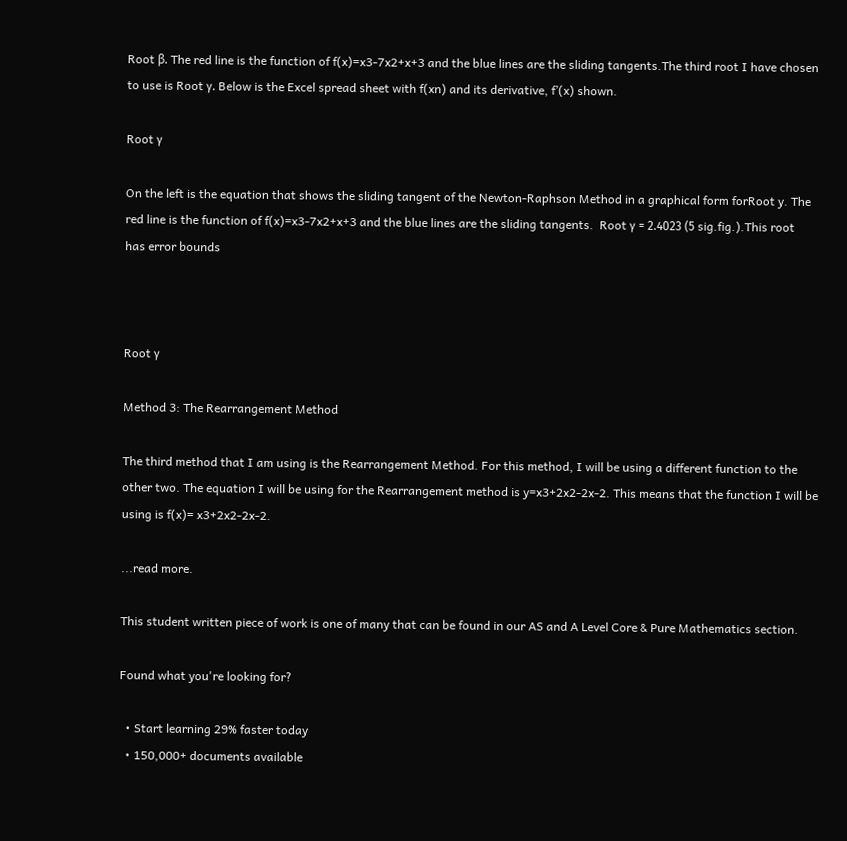Root β. The red line is the function of f(x)=x3-7x2+x+3 and the blue lines are the sliding tangents.The third root I have chosen to use is Root γ. Below is the Excel spread sheet with f(xn) and its derivative, f’(x) shown.

Root γ

On the left is the equation that shows the sliding tangent of the Newton-Raphson Method in a graphical form forRoot y. The red line is the function of f(x)=x3-7x2+x+3 and the blue lines are the sliding tangents.  Root γ = 2.4023 (5 sig.fig.).This root has error bounds



Root γ

Method 3: The Rearrangement Method

The third method that I am using is the Rearrangement Method. For this method, I will be using a different function to the other two. The equation I will be using for the Rearrangement method is y=x3+2x2-2x-2. This means that the function I will be using is f(x)= x3+2x2-2x-2.

...read more.

This student written piece of work is one of many that can be found in our AS and A Level Core & Pure Mathematics section.

Found what you're looking for?

  • Start learning 29% faster today
  • 150,000+ documents available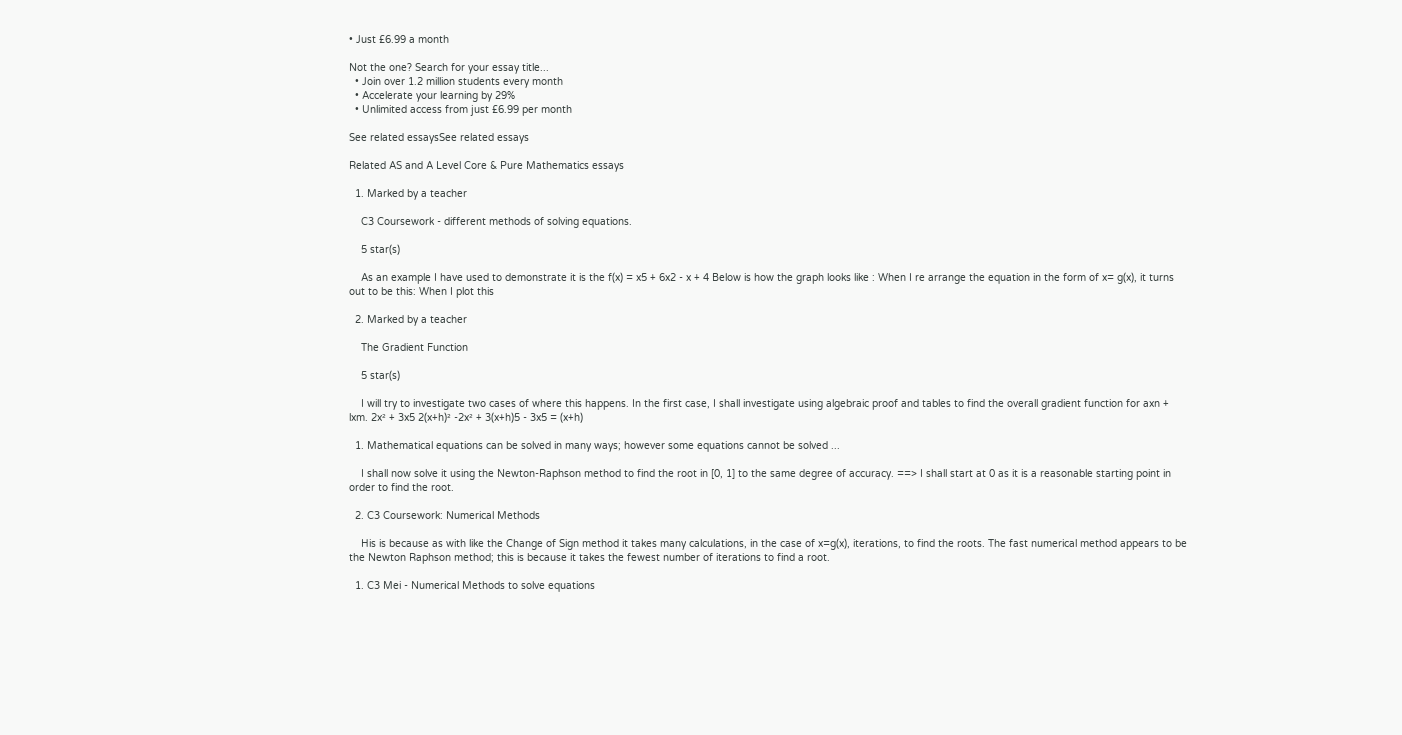• Just £6.99 a month

Not the one? Search for your essay title...
  • Join over 1.2 million students every month
  • Accelerate your learning by 29%
  • Unlimited access from just £6.99 per month

See related essaysSee related essays

Related AS and A Level Core & Pure Mathematics essays

  1. Marked by a teacher

    C3 Coursework - different methods of solving equations.

    5 star(s)

    As an example I have used to demonstrate it is the f(x) = x5 + 6x2 - x + 4 Below is how the graph looks like : When I re arrange the equation in the form of x= g(x), it turns out to be this: When I plot this

  2. Marked by a teacher

    The Gradient Function

    5 star(s)

    I will try to investigate two cases of where this happens. In the first case, I shall investigate using algebraic proof and tables to find the overall gradient function for axn + lxm. 2x² + 3x5 2(x+h)² -2x² + 3(x+h)5 - 3x5 = (x+h)

  1. Mathematical equations can be solved in many ways; however some equations cannot be solved ...

    I shall now solve it using the Newton-Raphson method to find the root in [0, 1] to the same degree of accuracy. ==> I shall start at 0 as it is a reasonable starting point in order to find the root.

  2. C3 Coursework: Numerical Methods

    His is because as with like the Change of Sign method it takes many calculations, in the case of x=g(x), iterations, to find the roots. The fast numerical method appears to be the Newton Raphson method; this is because it takes the fewest number of iterations to find a root.

  1. C3 Mei - Numerical Methods to solve equations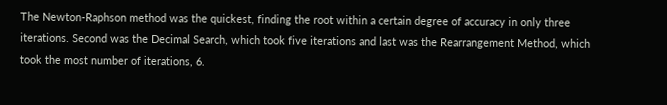The Newton-Raphson method was the quickest, finding the root within a certain degree of accuracy in only three iterations. Second was the Decimal Search, which took five iterations and last was the Rearrangement Method, which took the most number of iterations, 6.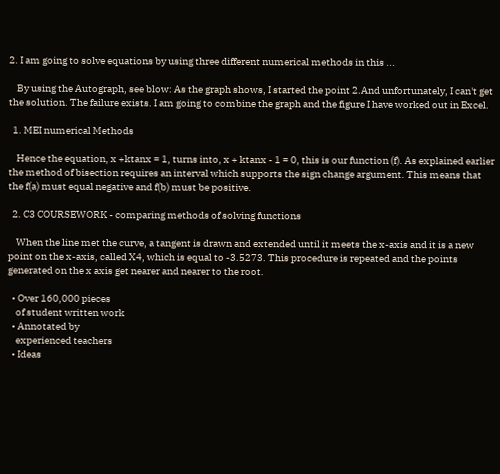2. I am going to solve equations by using three different numerical methods in this ...

    By using the Autograph, see blow: As the graph shows, I started the point 2.And unfortunately, I can't get the solution. The failure exists. I am going to combine the graph and the figure I have worked out in Excel.

  1. MEI numerical Methods

    Hence the equation, x +ktanx = 1, turns into, x + ktanx - 1 = 0, this is our function (f). As explained earlier the method of bisection requires an interval which supports the sign change argument. This means that the f(a) must equal negative and f(b) must be positive.

  2. C3 COURSEWORK - comparing methods of solving functions

    When the line met the curve, a tangent is drawn and extended until it meets the x-axis and it is a new point on the x-axis, called X4, which is equal to -3.5273. This procedure is repeated and the points generated on the x axis get nearer and nearer to the root.

  • Over 160,000 pieces
    of student written work
  • Annotated by
    experienced teachers
  • Ideas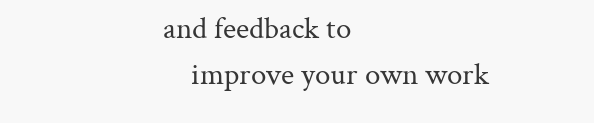and feedback to
    improve your own work